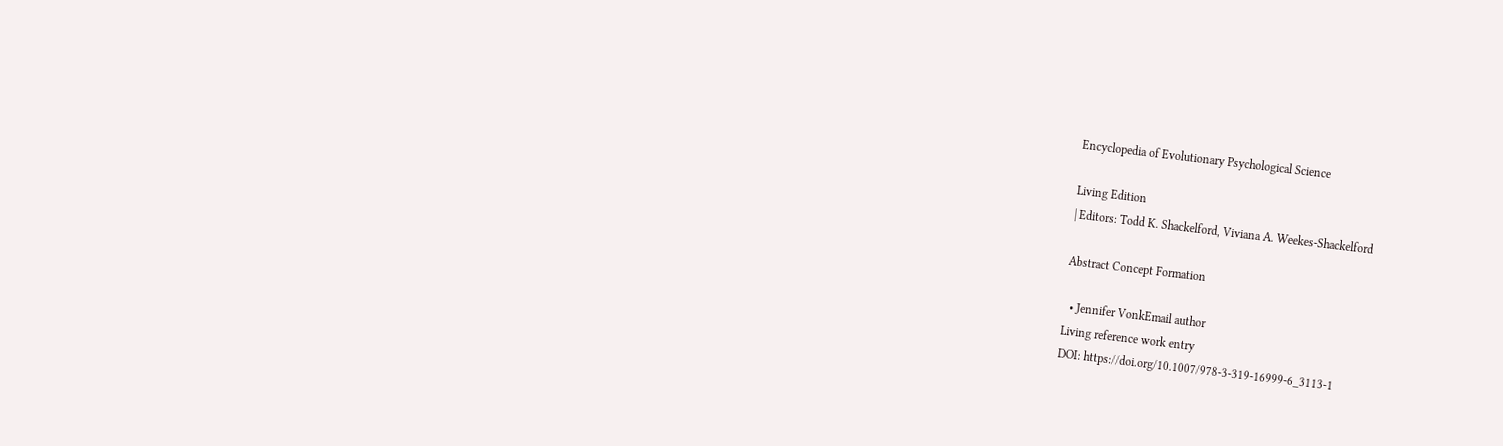Encyclopedia of Evolutionary Psychological Science

Living Edition
| Editors: Todd K. Shackelford, Viviana A. Weekes-Shackelford

Abstract Concept Formation

  • Jennifer VonkEmail author
Living reference work entry
DOI: https://doi.org/10.1007/978-3-319-16999-6_3113-1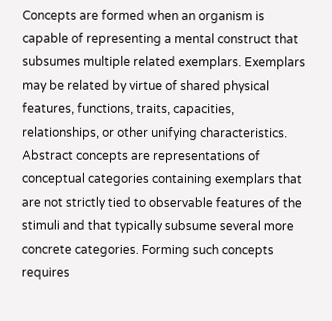Concepts are formed when an organism is capable of representing a mental construct that subsumes multiple related exemplars. Exemplars may be related by virtue of shared physical features, functions, traits, capacities, relationships, or other unifying characteristics. Abstract concepts are representations of conceptual categories containing exemplars that are not strictly tied to observable features of the stimuli and that typically subsume several more concrete categories. Forming such concepts requires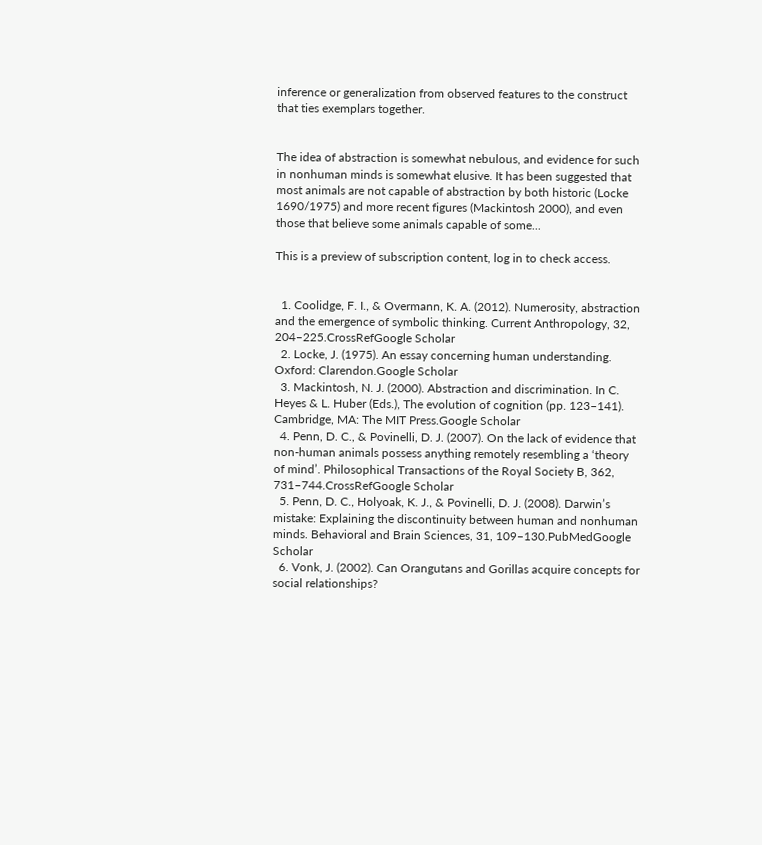inference or generalization from observed features to the construct that ties exemplars together.


The idea of abstraction is somewhat nebulous, and evidence for such in nonhuman minds is somewhat elusive. It has been suggested that most animals are not capable of abstraction by both historic (Locke 1690/1975) and more recent figures (Mackintosh 2000), and even those that believe some animals capable of some...

This is a preview of subscription content, log in to check access.


  1. Coolidge, F. I., & Overmann, K. A. (2012). Numerosity, abstraction and the emergence of symbolic thinking. Current Anthropology, 32, 204–225.CrossRefGoogle Scholar
  2. Locke, J. (1975). An essay concerning human understanding. Oxford: Clarendon.Google Scholar
  3. Mackintosh, N. J. (2000). Abstraction and discrimination. In C. Heyes & L. Huber (Eds.), The evolution of cognition (pp. 123–141). Cambridge, MA: The MIT Press.Google Scholar
  4. Penn, D. C., & Povinelli, D. J. (2007). On the lack of evidence that non-human animals possess anything remotely resembling a ‘theory of mind’. Philosophical Transactions of the Royal Society B, 362, 731–744.CrossRefGoogle Scholar
  5. Penn, D. C., Holyoak, K. J., & Povinelli, D. J. (2008). Darwin’s mistake: Explaining the discontinuity between human and nonhuman minds. Behavioral and Brain Sciences, 31, 109–130.PubMedGoogle Scholar
  6. Vonk, J. (2002). Can Orangutans and Gorillas acquire concepts for social relationships?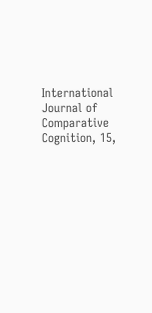International Journal of Comparative Cognition, 15,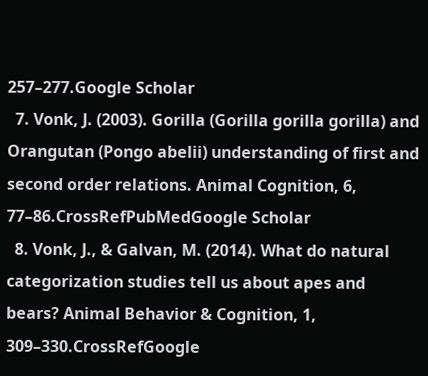257–277.Google Scholar
  7. Vonk, J. (2003). Gorilla (Gorilla gorilla gorilla) and Orangutan (Pongo abelii) understanding of first and second order relations. Animal Cognition, 6, 77–86.CrossRefPubMedGoogle Scholar
  8. Vonk, J., & Galvan, M. (2014). What do natural categorization studies tell us about apes and bears? Animal Behavior & Cognition, 1, 309–330.CrossRefGoogle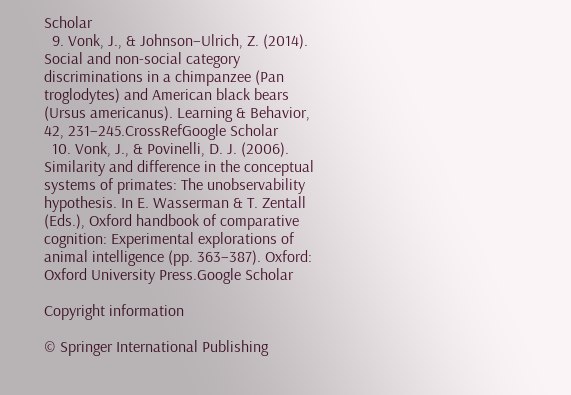Scholar
  9. Vonk, J., & Johnson–Ulrich, Z. (2014). Social and non-social category discriminations in a chimpanzee (Pan troglodytes) and American black bears (Ursus americanus). Learning & Behavior, 42, 231–245.CrossRefGoogle Scholar
  10. Vonk, J., & Povinelli, D. J. (2006). Similarity and difference in the conceptual systems of primates: The unobservability hypothesis. In E. Wasserman & T. Zentall (Eds.), Oxford handbook of comparative cognition: Experimental explorations of animal intelligence (pp. 363–387). Oxford: Oxford University Press.Google Scholar

Copyright information

© Springer International Publishing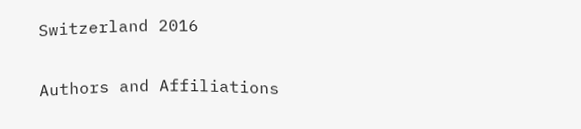Switzerland 2016

Authors and Affiliations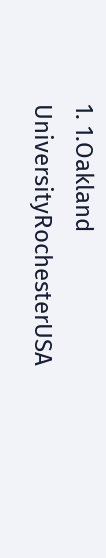1. 1.Oakland UniversityRochesterUSA